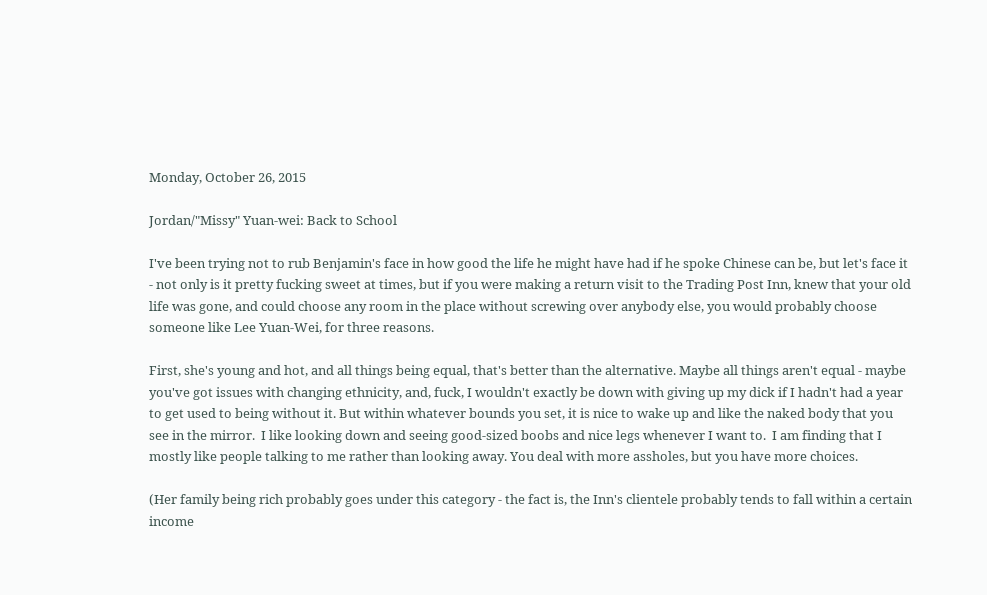Monday, October 26, 2015

Jordan/"Missy" Yuan-wei: Back to School

I've been trying not to rub Benjamin's face in how good the life he might have had if he spoke Chinese can be, but let's face it - not only is it pretty fucking sweet at times, but if you were making a return visit to the Trading Post Inn, knew that your old life was gone, and could choose any room in the place without screwing over anybody else, you would probably choose someone like Lee Yuan-Wei, for three reasons.

First, she's young and hot, and all things being equal, that's better than the alternative. Maybe all things aren't equal - maybe you've got issues with changing ethnicity, and, fuck, I wouldn't exactly be down with giving up my dick if I hadn't had a year to get used to being without it. But within whatever bounds you set, it is nice to wake up and like the naked body that you see in the mirror.  I like looking down and seeing good-sized boobs and nice legs whenever I want to.  I am finding that I mostly like people talking to me rather than looking away. You deal with more assholes, but you have more choices.

(Her family being rich probably goes under this category - the fact is, the Inn's clientele probably tends to fall within a certain income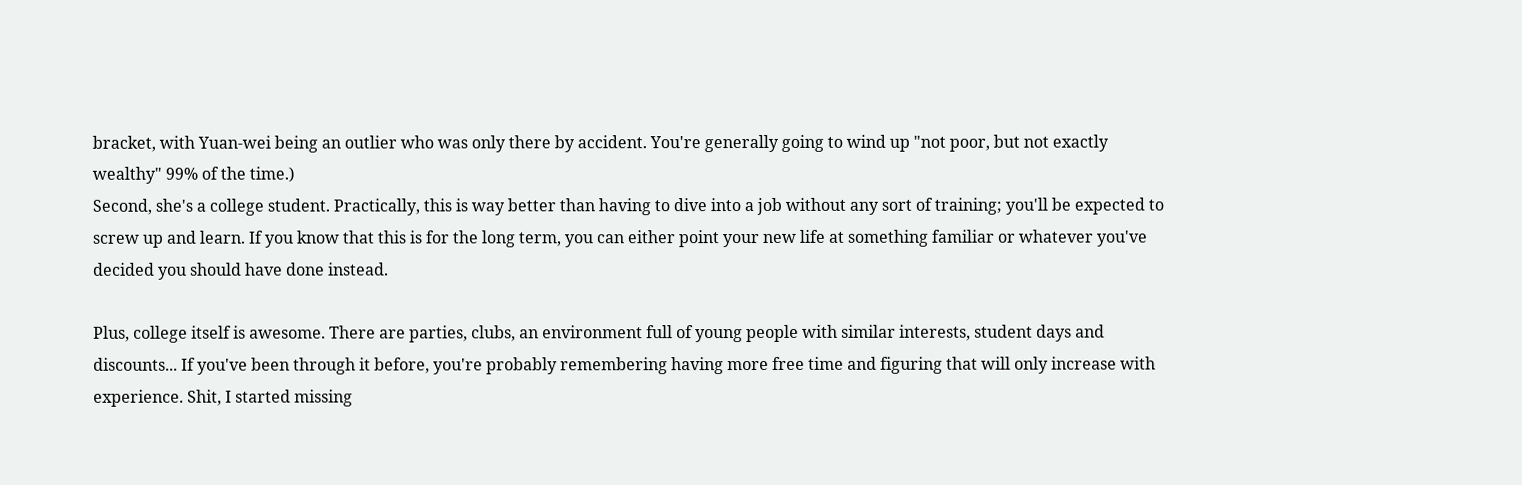bracket, with Yuan-wei being an outlier who was only there by accident. You're generally going to wind up "not poor, but not exactly wealthy" 99% of the time.)
Second, she's a college student. Practically, this is way better than having to dive into a job without any sort of training; you'll be expected to screw up and learn. If you know that this is for the long term, you can either point your new life at something familiar or whatever you've decided you should have done instead.

Plus, college itself is awesome. There are parties, clubs, an environment full of young people with similar interests, student days and discounts... If you've been through it before, you're probably remembering having more free time and figuring that will only increase with experience. Shit, I started missing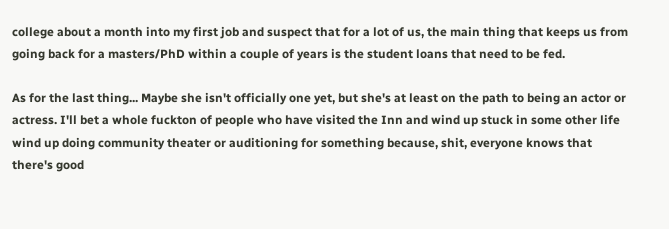college about a month into my first job and suspect that for a lot of us, the main thing that keeps us from going back for a masters/PhD within a couple of years is the student loans that need to be fed.

As for the last thing... Maybe she isn't officially one yet, but she's at least on the path to being an actor or actress. I'll bet a whole fuckton of people who have visited the Inn and wind up stuck in some other life wind up doing community theater or auditioning for something because, shit, everyone knows that there's good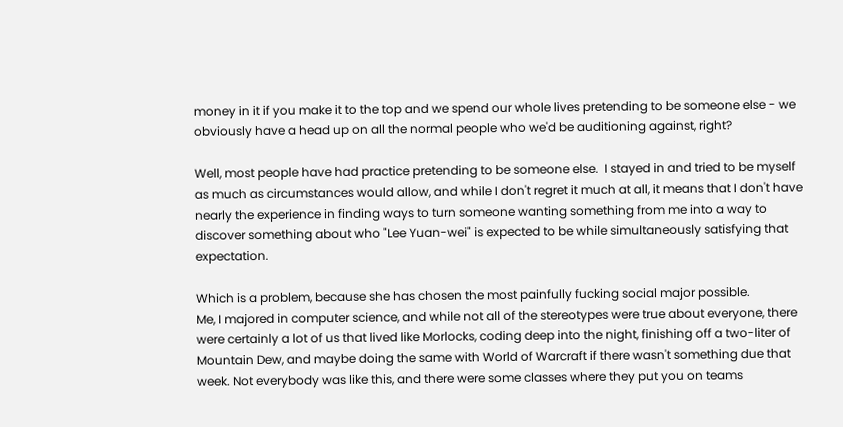money in it if you make it to the top and we spend our whole lives pretending to be someone else - we obviously have a head up on all the normal people who we'd be auditioning against, right?

Well, most people have had practice pretending to be someone else.  I stayed in and tried to be myself as much as circumstances would allow, and while I don't regret it much at all, it means that I don't have nearly the experience in finding ways to turn someone wanting something from me into a way to discover something about who "Lee Yuan-wei" is expected to be while simultaneously satisfying that expectation.

Which is a problem, because she has chosen the most painfully fucking social major possible.
Me, I majored in computer science, and while not all of the stereotypes were true about everyone, there were certainly a lot of us that lived like Morlocks, coding deep into the night, finishing off a two-liter of Mountain Dew, and maybe doing the same with World of Warcraft if there wasn't something due that week. Not everybody was like this, and there were some classes where they put you on teams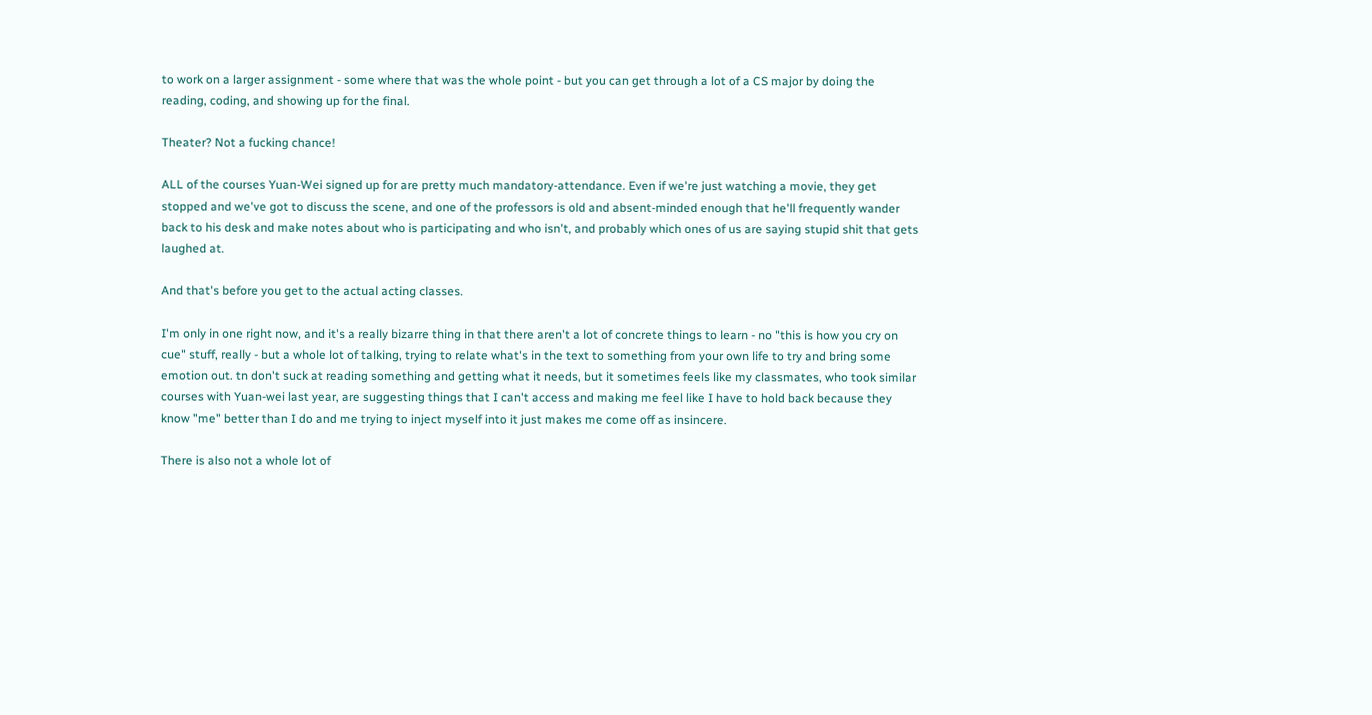to work on a larger assignment - some where that was the whole point - but you can get through a lot of a CS major by doing the reading, coding, and showing up for the final.

Theater? Not a fucking chance!

ALL of the courses Yuan-Wei signed up for are pretty much mandatory-attendance. Even if we're just watching a movie, they get stopped and we've got to discuss the scene, and one of the professors is old and absent-minded enough that he'll frequently wander back to his desk and make notes about who is participating and who isn't, and probably which ones of us are saying stupid shit that gets laughed at.

And that's before you get to the actual acting classes.

I'm only in one right now, and it's a really bizarre thing in that there aren't a lot of concrete things to learn - no "this is how you cry on cue" stuff, really - but a whole lot of talking, trying to relate what's in the text to something from your own life to try and bring some emotion out. tn don't suck at reading something and getting what it needs, but it sometimes feels like my classmates, who took similar courses with Yuan-wei last year, are suggesting things that I can't access and making me feel like I have to hold back because they know "me" better than I do and me trying to inject myself into it just makes me come off as insincere.

There is also not a whole lot of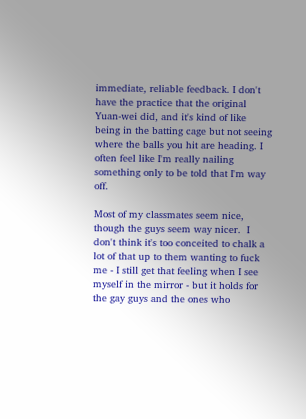immediate, reliable feedback. I don't have the practice that the original Yuan-wei did, and it's kind of like being in the batting cage but not seeing where the balls you hit are heading. I often feel like I'm really nailing something only to be told that I'm way off.

Most of my classmates seem nice, though the guys seem way nicer.  I don't think it's too conceited to chalk a lot of that up to them wanting to fuck me - I still get that feeling when I see myself in the mirror - but it holds for the gay guys and the ones who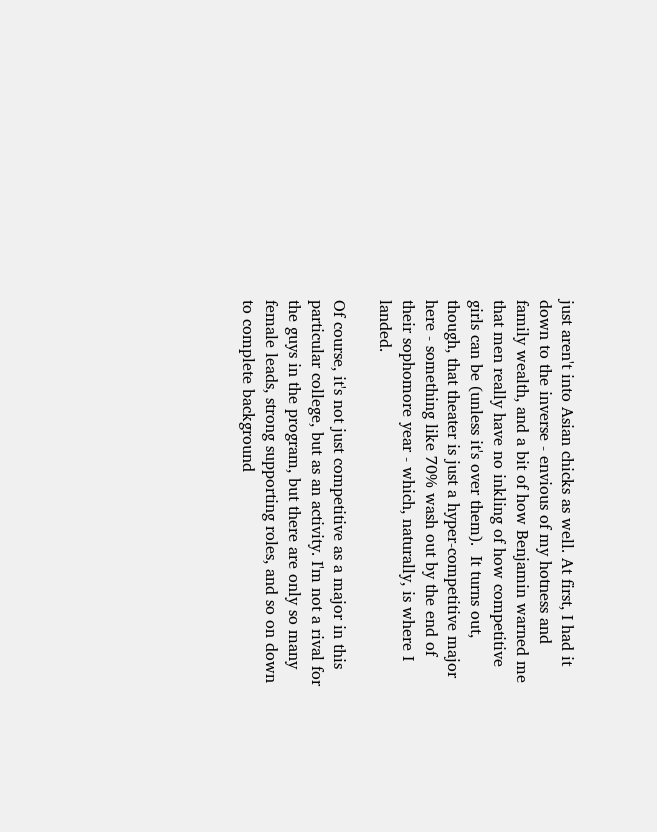just aren't into Asian chicks as well. At first, I had it down to the inverse - envious of my hotness and family wealth, and a bit of how Benjamin warned me that men really have no inkling of how competitive girls can be (unless it's over them).  It turns out, though, that theater is just a hyper-competitive major here - something like 70% wash out by the end of their sophomore year - which, naturally, is where I landed.

Of course, it's not just competitive as a major in this particular college, but as an activity. I'm not a rival for the guys in the program, but there are only so many female leads, strong supporting roles, and so on down to complete background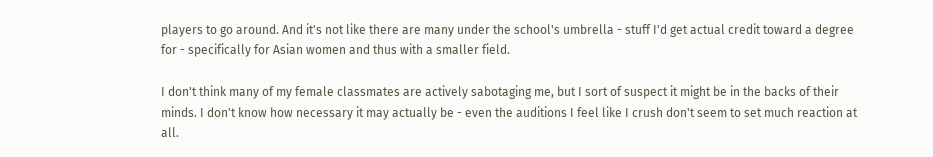players to go around. And it's not like there are many under the school's umbrella - stuff I'd get actual credit toward a degree for - specifically for Asian women and thus with a smaller field.

I don't think many of my female classmates are actively sabotaging me, but I sort of suspect it might be in the backs of their minds. I don't know how necessary it may actually be - even the auditions I feel like I crush don't seem to set much reaction at all.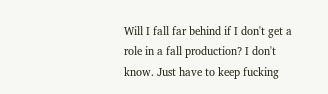Will I fall far behind if I don't get a role in a fall production? I don't know. Just have to keep fucking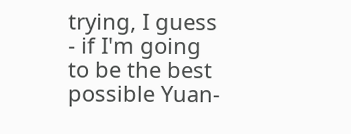trying, I guess - if I'm going to be the best possible Yuan-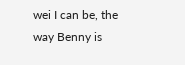wei I can be, the way Benny is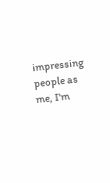impressing people as me, I'm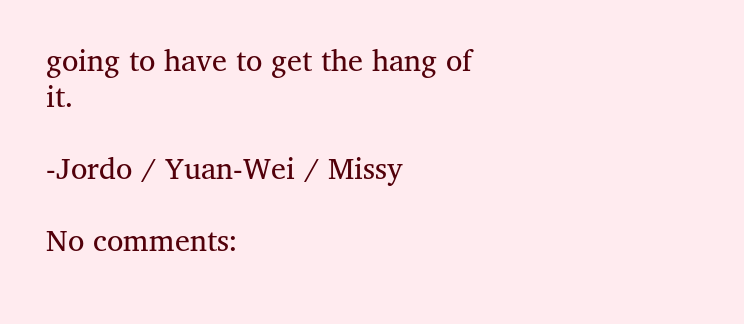going to have to get the hang of it.

-Jordo / Yuan-Wei / Missy

No comments: